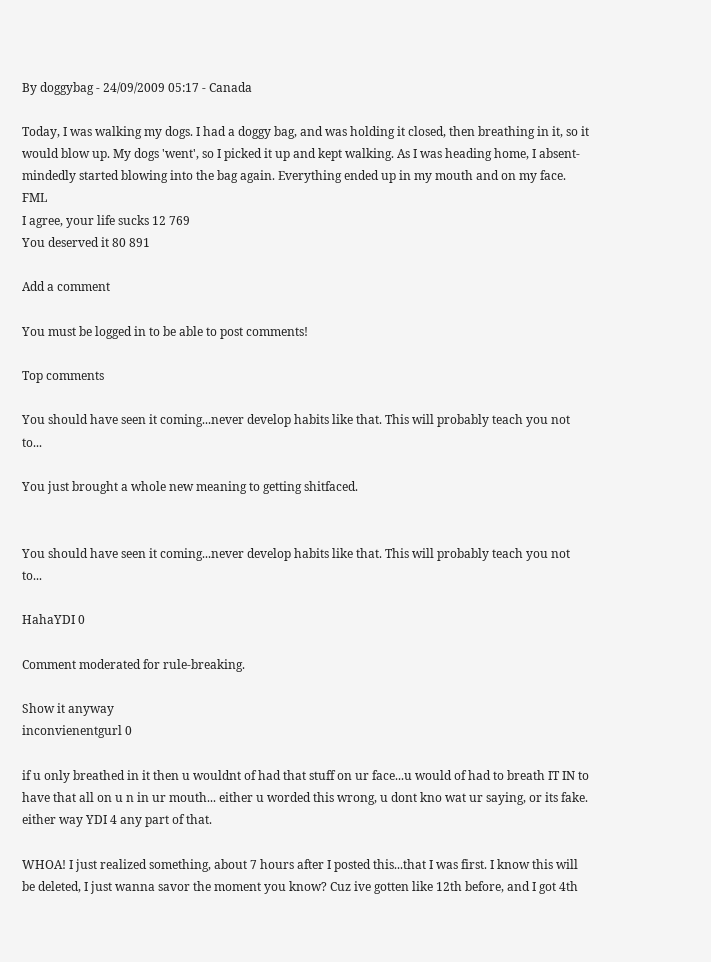By doggybag - 24/09/2009 05:17 - Canada

Today, I was walking my dogs. I had a doggy bag, and was holding it closed, then breathing in it, so it would blow up. My dogs 'went', so I picked it up and kept walking. As I was heading home, I absent-mindedly started blowing into the bag again. Everything ended up in my mouth and on my face. FML
I agree, your life sucks 12 769
You deserved it 80 891

Add a comment

You must be logged in to be able to post comments!

Top comments

You should have seen it coming...never develop habits like that. This will probably teach you not to...

You just brought a whole new meaning to getting shitfaced.


You should have seen it coming...never develop habits like that. This will probably teach you not to...

HahaYDI 0

Comment moderated for rule-breaking.

Show it anyway
inconvienentgurl 0

if u only breathed in it then u wouldnt of had that stuff on ur face...u would of had to breath IT IN to have that all on u n in ur mouth... either u worded this wrong, u dont kno wat ur saying, or its fake. either way YDI 4 any part of that.

WHOA! I just realized something, about 7 hours after I posted this...that I was first. I know this will be deleted, I just wanna savor the moment you know? Cuz ive gotten like 12th before, and I got 4th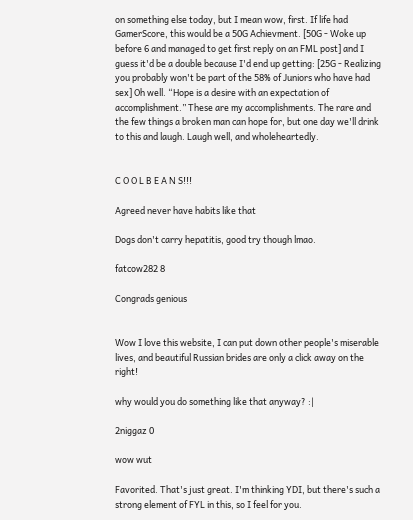on something else today, but I mean wow, first. If life had GamerScore, this would be a 50G Achievment. [50G - Woke up before 6 and managed to get first reply on an FML post] and I guess it'd be a double because I'd end up getting: [25G - Realizing you probably won't be part of the 58% of Juniors who have had sex] Oh well. “Hope is a desire with an expectation of accomplishment.” These are my accomplishments. The rare and the few things a broken man can hope for, but one day we'll drink to this and laugh. Laugh well, and wholeheartedly.


C O O L B E A N S!!!

Agreed never have habits like that

Dogs don't carry hepatitis, good try though lmao.

fatcow282 8

Congrads genious


Wow I love this website, I can put down other people's miserable lives, and beautiful Russian brides are only a click away on the right!

why would you do something like that anyway? :|

2niggaz 0

wow wut

Favorited. That's just great. I'm thinking YDI, but there's such a strong element of FYL in this, so I feel for you.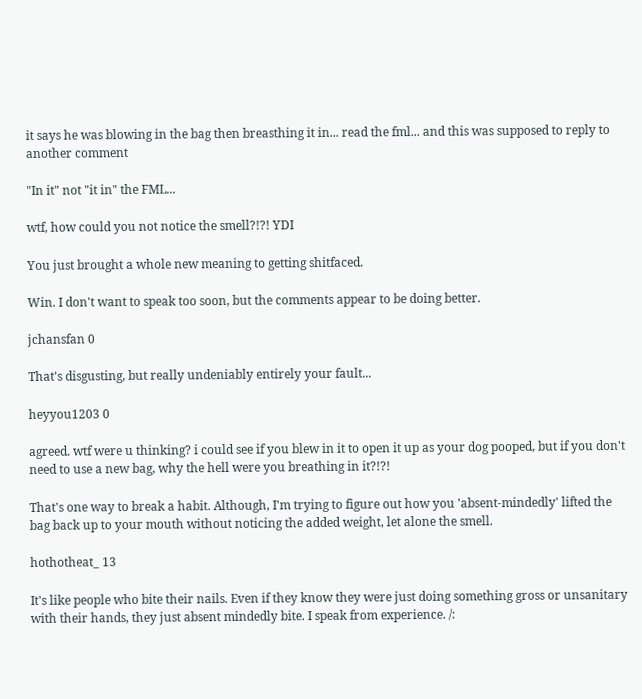it says he was blowing in the bag then breasthing it in... read the fml... and this was supposed to reply to another comment

"In it" not "it in" the FML...

wtf, how could you not notice the smell?!?! YDI

You just brought a whole new meaning to getting shitfaced.

Win. I don't want to speak too soon, but the comments appear to be doing better.

jchansfan 0

That's disgusting, but really undeniably entirely your fault...

heyyou1203 0

agreed. wtf were u thinking? i could see if you blew in it to open it up as your dog pooped, but if you don't need to use a new bag, why the hell were you breathing in it?!?!

That's one way to break a habit. Although, I'm trying to figure out how you 'absent-mindedly' lifted the bag back up to your mouth without noticing the added weight, let alone the smell.

hothotheat_ 13

It's like people who bite their nails. Even if they know they were just doing something gross or unsanitary with their hands, they just absent mindedly bite. I speak from experience. /: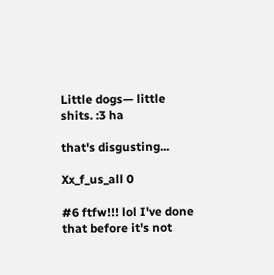Little dogs— little shits. :3 ha

that's disgusting...

Xx_f_us_all 0

#6 ftfw!!! lol I've done that before it's not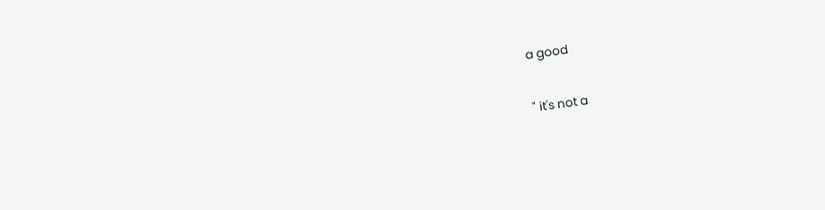a good

" it's not a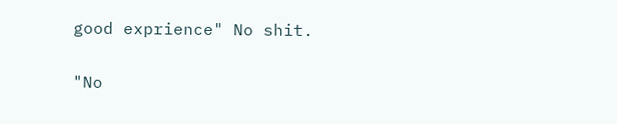good exprience" No shit.

"No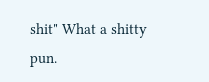shit" What a shitty pun.